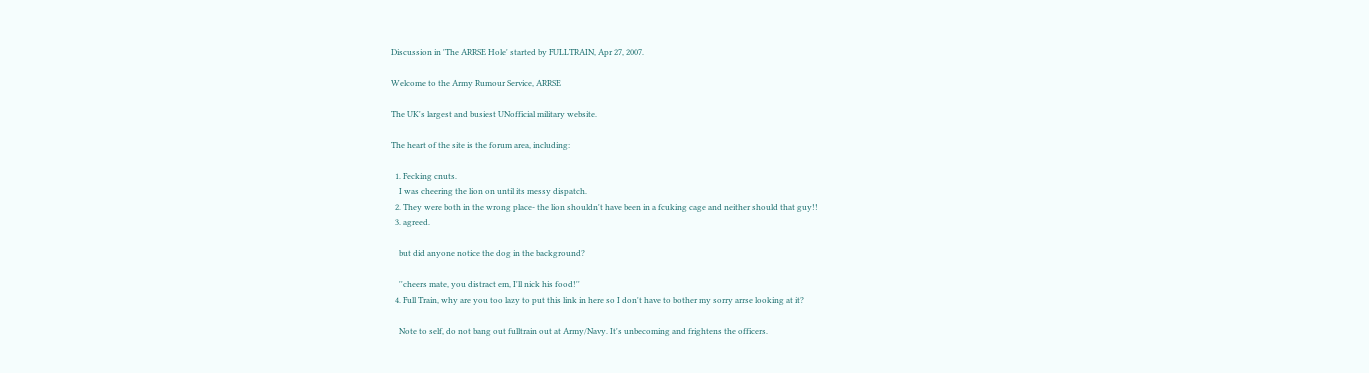Discussion in 'The ARRSE Hole' started by FULLTRAIN, Apr 27, 2007.

Welcome to the Army Rumour Service, ARRSE

The UK's largest and busiest UNofficial military website.

The heart of the site is the forum area, including:

  1. Fecking cnuts.
    I was cheering the lion on until its messy dispatch.
  2. They were both in the wrong place- the lion shouldn't have been in a fcuking cage and neither should that guy!!
  3. agreed.

    but did anyone notice the dog in the background?

    ''cheers mate, you distract em, I'll nick his food!''
  4. Full Train, why are you too lazy to put this link in here so I don't have to bother my sorry arrse looking at it?

    Note to self, do not bang out fulltrain out at Army/Navy. It's unbecoming and frightens the officers.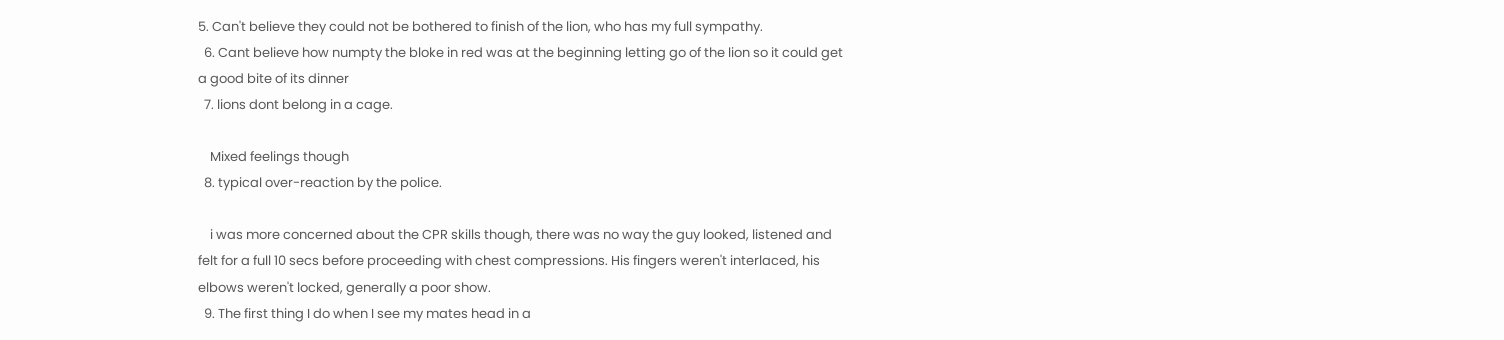5. Can't believe they could not be bothered to finish of the lion, who has my full sympathy.
  6. Cant believe how numpty the bloke in red was at the beginning letting go of the lion so it could get a good bite of its dinner
  7. lions dont belong in a cage.

    Mixed feelings though
  8. typical over-reaction by the police.

    i was more concerned about the CPR skills though, there was no way the guy looked, listened and felt for a full 10 secs before proceeding with chest compressions. His fingers weren't interlaced, his elbows weren't locked, generally a poor show.
  9. The first thing I do when I see my mates head in a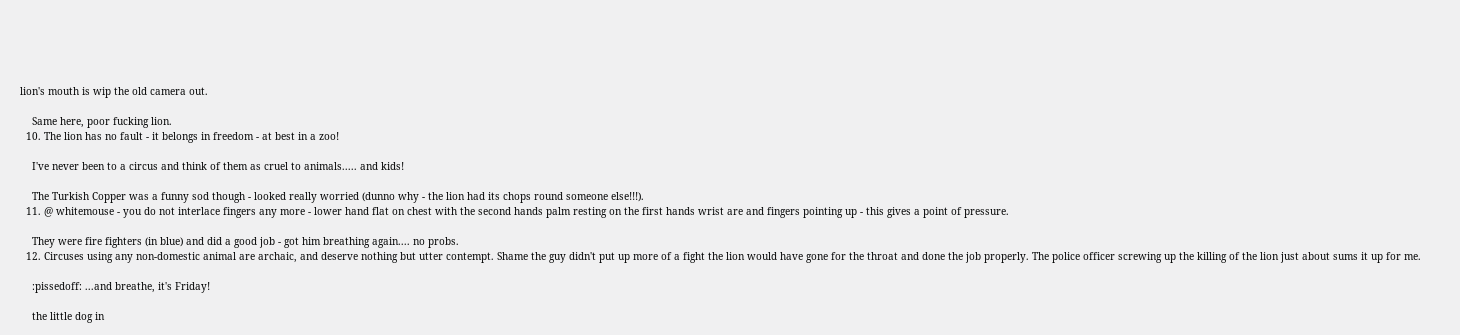lion's mouth is wip the old camera out.

    Same here, poor fucking lion.
  10. The lion has no fault - it belongs in freedom - at best in a zoo!

    I've never been to a circus and think of them as cruel to animals..... and kids!

    The Turkish Copper was a funny sod though - looked really worried (dunno why - the lion had its chops round someone else!!!).
  11. @ whitemouse - you do not interlace fingers any more - lower hand flat on chest with the second hands palm resting on the first hands wrist are and fingers pointing up - this gives a point of pressure.

    They were fire fighters (in blue) and did a good job - got him breathing again.... no probs.
  12. Circuses using any non-domestic animal are archaic, and deserve nothing but utter contempt. Shame the guy didn't put up more of a fight the lion would have gone for the throat and done the job properly. The police officer screwing up the killing of the lion just about sums it up for me.

    :pissedoff: ...and breathe, it's Friday!

    the little dog in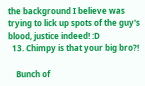the background I believe was trying to lick up spots of the guy's blood, justice indeed! :D
  13. Chimpy is that your big bro?!

    Bunch of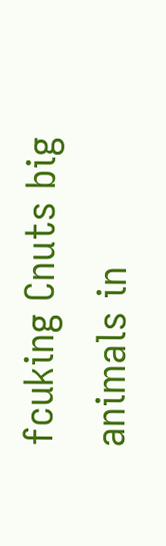fcuking Cnuts big animals in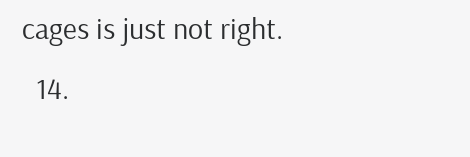cages is just not right.
  14.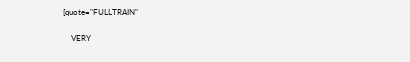[quote="FULLTRAIN"

    VERY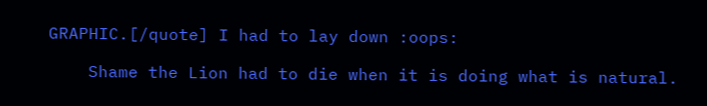GRAPHIC.[/quote] I had to lay down :oops:

    Shame the Lion had to die when it is doing what is natural.